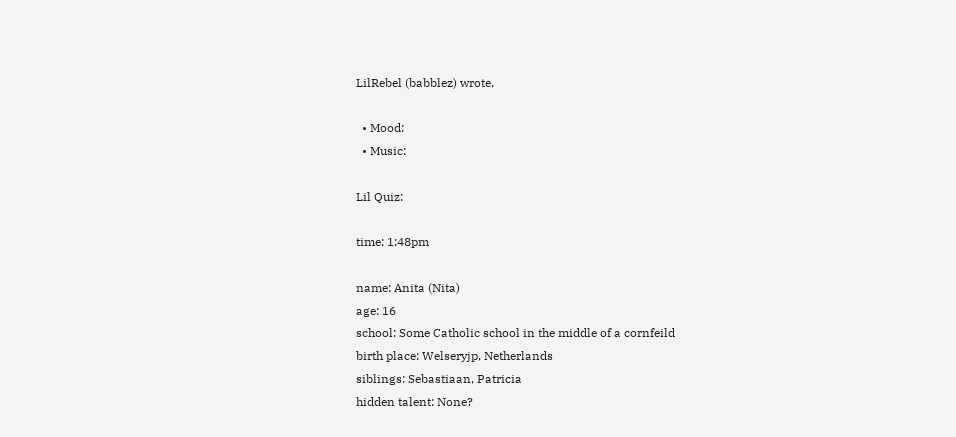LilRebel (babblez) wrote,

  • Mood:
  • Music:

Lil Quiz:

time: 1:48pm

name: Anita (Nita)
age: 16
school: Some Catholic school in the middle of a cornfeild
birth place: Welseryjp, Netherlands
siblings: Sebastiaan, Patricia
hidden talent: None?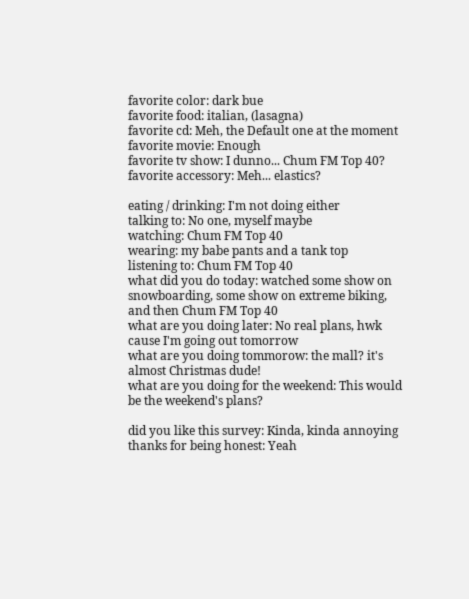favorite color: dark bue
favorite food: italian, (lasagna)
favorite cd: Meh, the Default one at the moment
favorite movie: Enough
favorite tv show: I dunno... Chum FM Top 40?
favorite accessory: Meh... elastics?

eating / drinking: I'm not doing either
talking to: No one, myself maybe
watching: Chum FM Top 40
wearing: my babe pants and a tank top
listening to: Chum FM Top 40
what did you do today: watched some show on snowboarding, some show on extreme biking, and then Chum FM Top 40
what are you doing later: No real plans, hwk cause I'm going out tomorrow
what are you doing tommorow: the mall? it's almost Christmas dude!
what are you doing for the weekend: This would be the weekend's plans?

did you like this survey: Kinda, kinda annoying
thanks for being honest: Yeah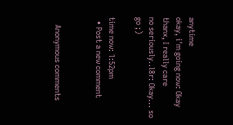anytime
okay, i'm going now: Okay thanx, I really care
no seriously..l8r: Okay... so go ;)

time now: 1:52pm
  • Post a new comment


    Anonymous comments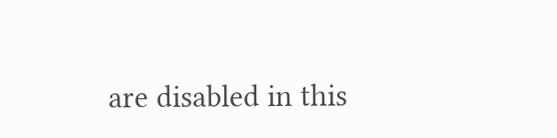are disabled in this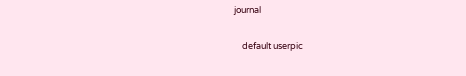journal

    default userpic